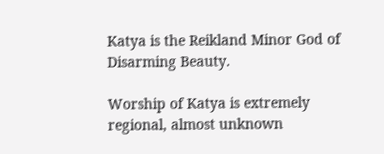Katya is the Reikland Minor God of Disarming Beauty.

Worship of Katya is extremely regional, almost unknown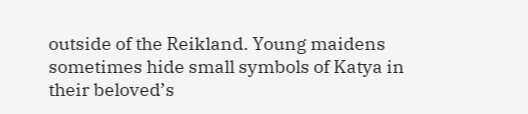outside of the Reikland. Young maidens sometimes hide small symbols of Katya in their beloved’s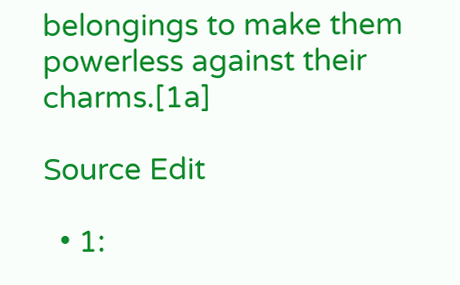belongings to make them powerless against their charms.[1a]

Source Edit

  • 1: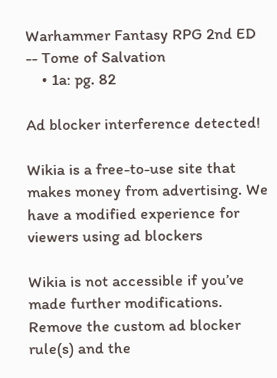Warhammer Fantasy RPG 2nd ED -- Tome of Salvation
    • 1a: pg. 82

Ad blocker interference detected!

Wikia is a free-to-use site that makes money from advertising. We have a modified experience for viewers using ad blockers

Wikia is not accessible if you’ve made further modifications. Remove the custom ad blocker rule(s) and the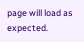page will load as expected.